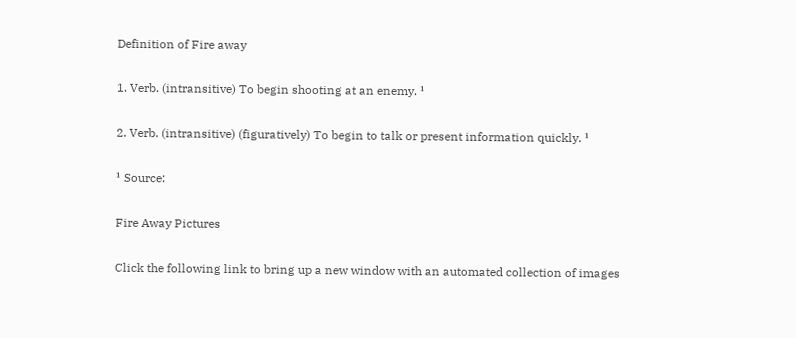Definition of Fire away

1. Verb. (intransitive) To begin shooting at an enemy. ¹

2. Verb. (intransitive) (figuratively) To begin to talk or present information quickly. ¹

¹ Source:

Fire Away Pictures

Click the following link to bring up a new window with an automated collection of images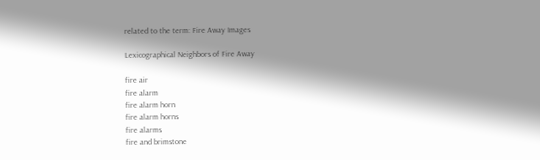related to the term: Fire Away Images

Lexicographical Neighbors of Fire Away

fire air
fire alarm
fire alarm horn
fire alarm horns
fire alarms
fire and brimstone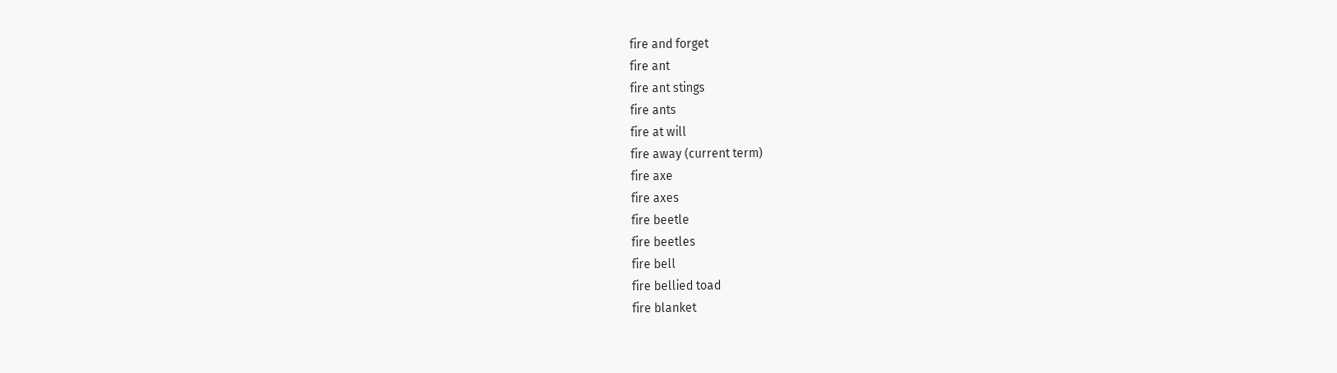fire and forget
fire ant
fire ant stings
fire ants
fire at will
fire away (current term)
fire axe
fire axes
fire beetle
fire beetles
fire bell
fire bellied toad
fire blanket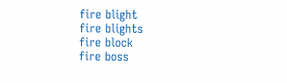fire blight
fire blights
fire block
fire boss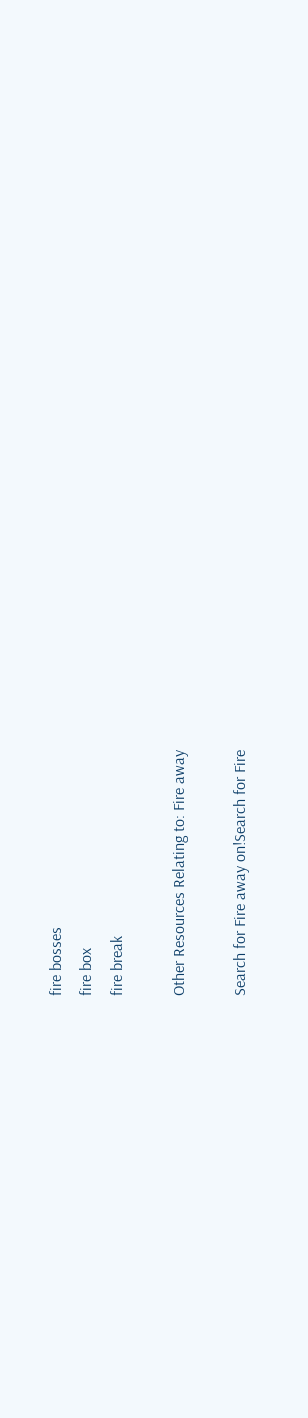fire bosses
fire box
fire break

Other Resources Relating to: Fire away

Search for Fire away on!Search for Fire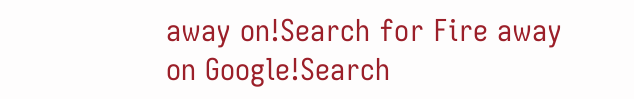away on!Search for Fire away on Google!Search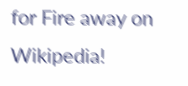for Fire away on Wikipedia!